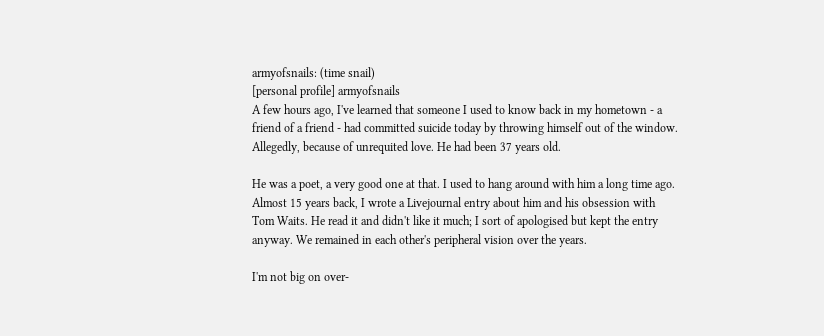armyofsnails: (time snail)
[personal profile] armyofsnails
A few hours ago, I've learned that someone I used to know back in my hometown - a friend of a friend - had committed suicide today by throwing himself out of the window. Allegedly, because of unrequited love. He had been 37 years old.

He was a poet, a very good one at that. I used to hang around with him a long time ago. Almost 15 years back, I wrote a Livejournal entry about him and his obsession with Tom Waits. He read it and didn't like it much; I sort of apologised but kept the entry anyway. We remained in each other's peripheral vision over the years.

I'm not big on over-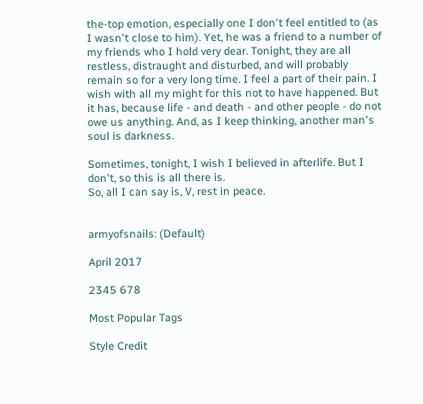the-top emotion, especially one I don't feel entitled to (as I wasn't close to him). Yet, he was a friend to a number of my friends who I hold very dear. Tonight, they are all restless, distraught and disturbed, and will probably remain so for a very long time. I feel a part of their pain. I wish with all my might for this not to have happened. But it has, because life - and death - and other people - do not owe us anything. And, as I keep thinking, another man's soul is darkness.

Sometimes, tonight, I wish I believed in afterlife. But I don't, so this is all there is.
So, all I can say is, V, rest in peace.


armyofsnails: (Default)

April 2017

2345 678

Most Popular Tags

Style Credit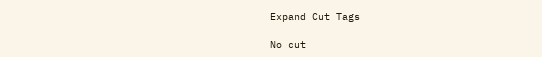Expand Cut Tags

No cut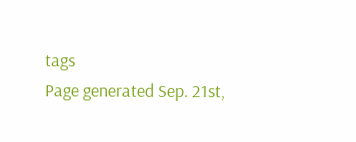tags
Page generated Sep. 21st,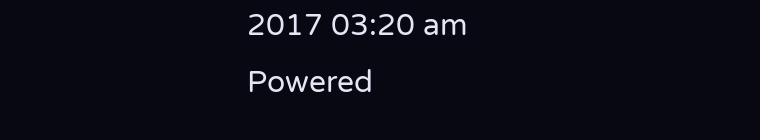2017 03:20 am
Powered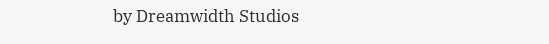by Dreamwidth Studios